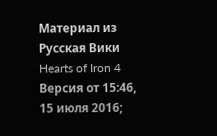Материал из Русская Вики Hearts of Iron 4
Версия от 15:46, 15 июля 2016;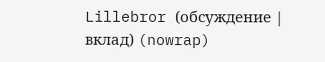Lillebror (обсуждение | вклад) (nowrap)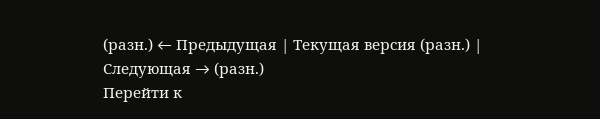(разн.) ← Предыдущая | Текущая версия (разн.) | Следующая → (разн.)
Перейти к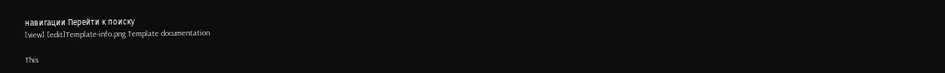навигации Перейти к поиску
[view] [edit]Template-info.png Template documentation

This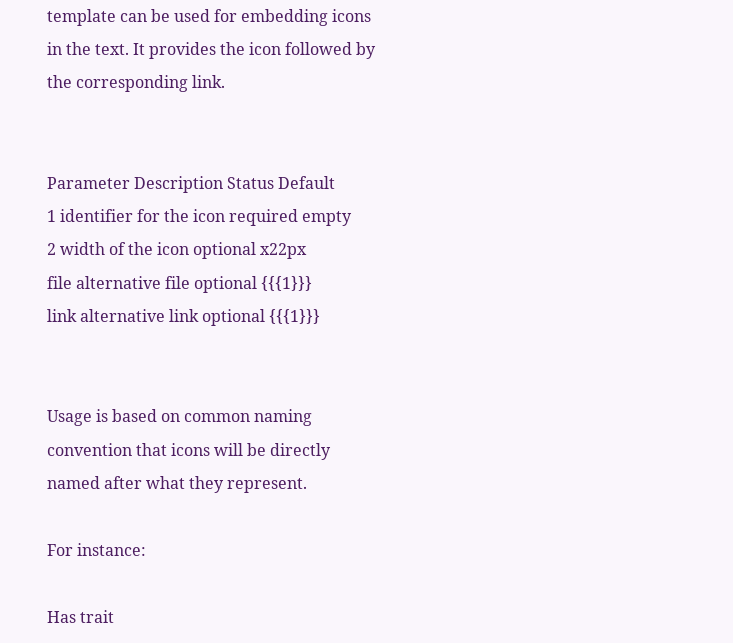template can be used for embedding icons in the text. It provides the icon followed by the corresponding link.


Parameter Description Status Default
1 identifier for the icon required empty
2 width of the icon optional x22px
file alternative file optional {{{1}}}
link alternative link optional {{{1}}}


Usage is based on common naming convention that icons will be directly named after what they represent.

For instance:

Has trait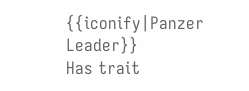{{iconify|Panzer Leader}}
Has trait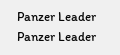Panzer Leader Panzer Leader